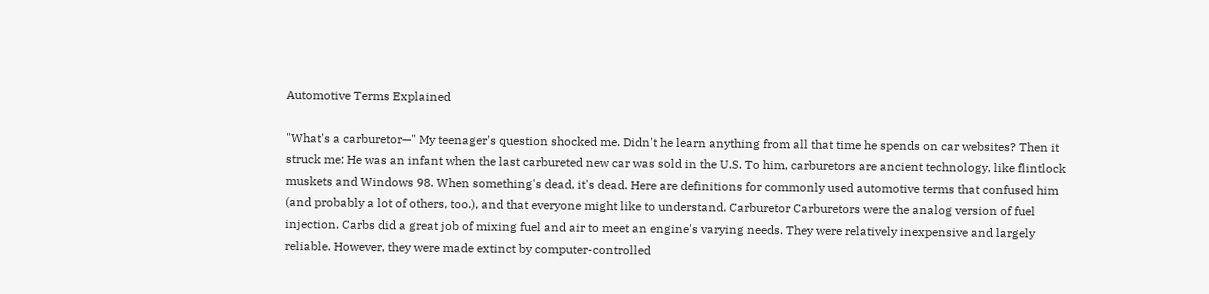Automotive Terms Explained

"What's a carburetor—" My teenager's question shocked me. Didn't he learn anything from all that time he spends on car websites? Then it struck me: He was an infant when the last carbureted new car was sold in the U.S. To him, carburetors are ancient technology, like flintlock muskets and Windows 98. When something's dead, it's dead. Here are definitions for commonly used automotive terms that confused him (and probably a lot of others, too.), and that everyone might like to understand. Carburetor Carburetors were the analog version of fuel injection. Carbs did a great job of mixing fuel and air to meet an engine's varying needs. They were relatively inexpensive and largely reliable. However, they were made extinct by computer-controlled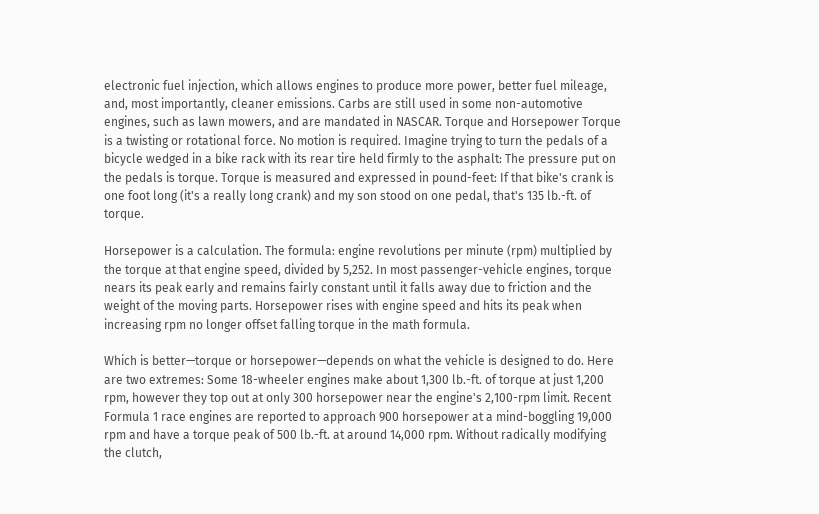electronic fuel injection, which allows engines to produce more power, better fuel mileage, and, most importantly, cleaner emissions. Carbs are still used in some non-automotive engines, such as lawn mowers, and are mandated in NASCAR. Torque and Horsepower Torque is a twisting or rotational force. No motion is required. Imagine trying to turn the pedals of a bicycle wedged in a bike rack with its rear tire held firmly to the asphalt: The pressure put on the pedals is torque. Torque is measured and expressed in pound-feet: If that bike's crank is one foot long (it's a really long crank) and my son stood on one pedal, that's 135 lb.-ft. of torque.

Horsepower is a calculation. The formula: engine revolutions per minute (rpm) multiplied by the torque at that engine speed, divided by 5,252. In most passenger-vehicle engines, torque nears its peak early and remains fairly constant until it falls away due to friction and the weight of the moving parts. Horsepower rises with engine speed and hits its peak when increasing rpm no longer offset falling torque in the math formula.

Which is better—torque or horsepower—depends on what the vehicle is designed to do. Here are two extremes: Some 18-wheeler engines make about 1,300 lb.-ft. of torque at just 1,200 rpm, however they top out at only 300 horsepower near the engine's 2,100-rpm limit. Recent Formula 1 race engines are reported to approach 900 horsepower at a mind-boggling 19,000 rpm and have a torque peak of 500 lb.-ft. at around 14,000 rpm. Without radically modifying the clutch,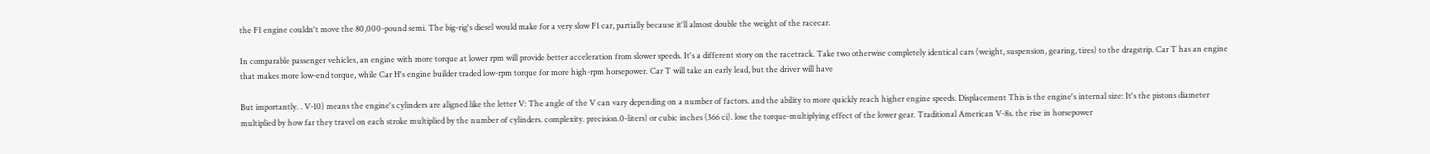the F1 engine couldn't move the 80,000-pound semi. The big-rig's diesel would make for a very slow F1 car, partially because it'll almost double the weight of the racecar.

In comparable passenger vehicles, an engine with more torque at lower rpm will provide better acceleration from slower speeds. It's a different story on the racetrack. Take two otherwise completely identical cars (weight, suspension, gearing, tires) to the dragstrip. Car T has an engine that makes more low-end torque, while Car H's engine builder traded low-rpm torque for more high-rpm horsepower. Car T will take an early lead, but the driver will have

But importantly. . V-10) means the engine's cylinders are aligned like the letter V: The angle of the V can vary depending on a number of factors. and the ability to more quickly reach higher engine speeds. Displacement This is the engine's internal size: It's the pistons diameter multiplied by how far they travel on each stroke multiplied by the number of cylinders. complexity. precision.0-liters) or cubic inches (366 ci). lose the torque-multiplying effect of the lower gear. Traditional American V-8s. the rise in horsepower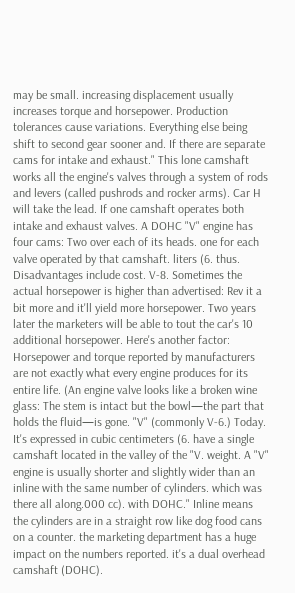may be small. increasing displacement usually increases torque and horsepower. Production tolerances cause variations. Everything else being shift to second gear sooner and. If there are separate cams for intake and exhaust." This lone camshaft works all the engine's valves through a system of rods and levers (called pushrods and rocker arms). Car H will take the lead. If one camshaft operates both intake and exhaust valves. A DOHC "V" engine has four cams: Two over each of its heads. one for each valve operated by that camshaft. liters (6. thus. Disadvantages include cost. V-8. Sometimes the actual horsepower is higher than advertised: Rev it a bit more and it'll yield more horsepower. Two years later the marketers will be able to tout the car's 10 additional horsepower. Here's another factor: Horsepower and torque reported by manufacturers are not exactly what every engine produces for its entire life. (An engine valve looks like a broken wine glass: The stem is intact but the bowl—the part that holds the fluid—is gone. "V" (commonly V-6.) Today. It's expressed in cubic centimeters (6. have a single camshaft located in the valley of the "V. weight. A "V" engine is usually shorter and slightly wider than an inline with the same number of cylinders. which was there all along.000 cc). with DOHC." Inline means the cylinders are in a straight row like dog food cans on a counter. the marketing department has a huge impact on the numbers reported. it's a dual overhead camshaft (DOHC).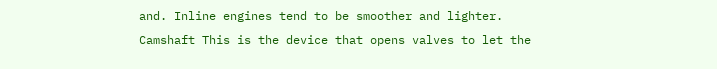and. Inline engines tend to be smoother and lighter. Camshaft This is the device that opens valves to let the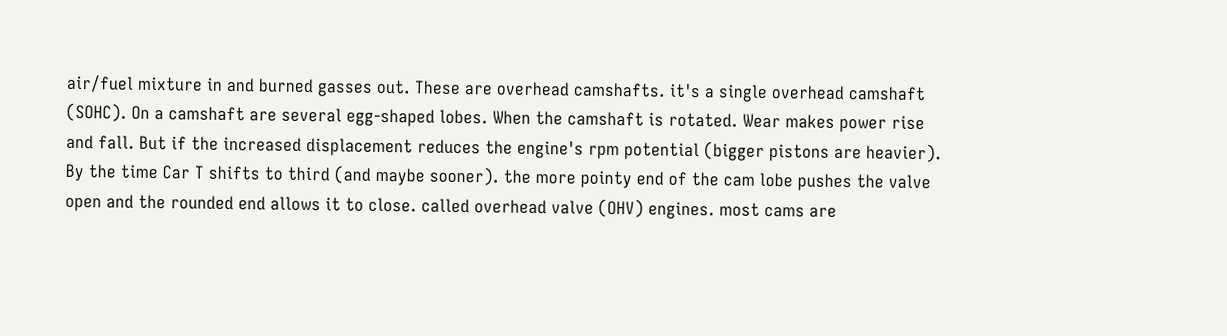air/fuel mixture in and burned gasses out. These are overhead camshafts. it's a single overhead camshaft (SOHC). On a camshaft are several egg-shaped lobes. When the camshaft is rotated. Wear makes power rise and fall. But if the increased displacement reduces the engine's rpm potential (bigger pistons are heavier). By the time Car T shifts to third (and maybe sooner). the more pointy end of the cam lobe pushes the valve open and the rounded end allows it to close. called overhead valve (OHV) engines. most cams are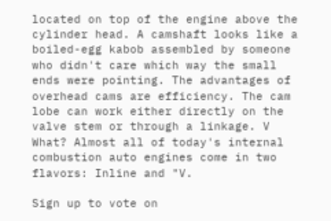located on top of the engine above the cylinder head. A camshaft looks like a boiled-egg kabob assembled by someone who didn't care which way the small ends were pointing. The advantages of overhead cams are efficiency. The cam lobe can work either directly on the valve stem or through a linkage. V What? Almost all of today's internal combustion auto engines come in two flavors: Inline and "V.

Sign up to vote on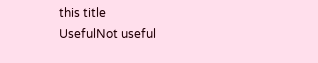this title
UsefulNot useful